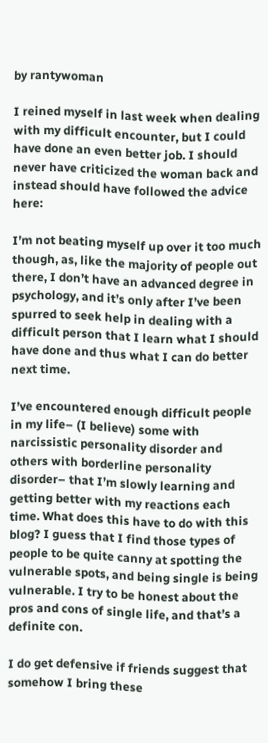by rantywoman

I reined myself in last week when dealing with my difficult encounter, but I could have done an even better job. I should never have criticized the woman back and instead should have followed the advice here:

I’m not beating myself up over it too much though, as, like the majority of people out there, I don’t have an advanced degree in psychology, and it’s only after I’ve been spurred to seek help in dealing with a difficult person that I learn what I should have done and thus what I can do better next time.

I’ve encountered enough difficult people in my life– (I believe) some with narcissistic personality disorder and others with borderline personality disorder– that I’m slowly learning and getting better with my reactions each time. What does this have to do with this blog? I guess that I find those types of people to be quite canny at spotting the vulnerable spots, and being single is being vulnerable. I try to be honest about the pros and cons of single life, and that’s a definite con.

I do get defensive if friends suggest that somehow I bring these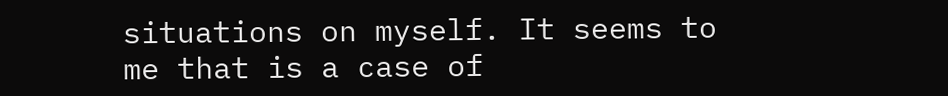situations on myself. It seems to me that is a case of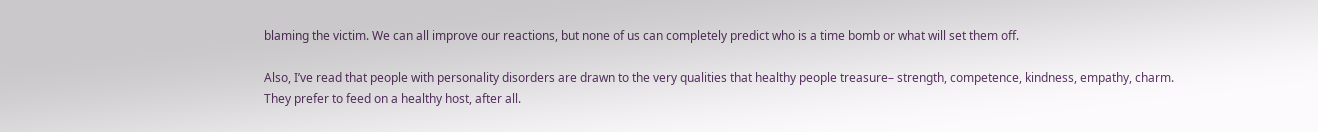blaming the victim. We can all improve our reactions, but none of us can completely predict who is a time bomb or what will set them off.

Also, I’ve read that people with personality disorders are drawn to the very qualities that healthy people treasure– strength, competence, kindness, empathy, charm. They prefer to feed on a healthy host, after all.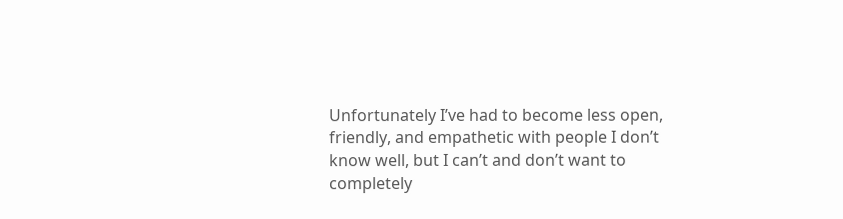Unfortunately I’ve had to become less open, friendly, and empathetic with people I don’t know well, but I can’t and don’t want to completely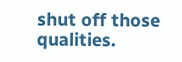shut off those qualities.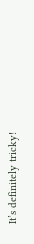It’s definitely tricky!